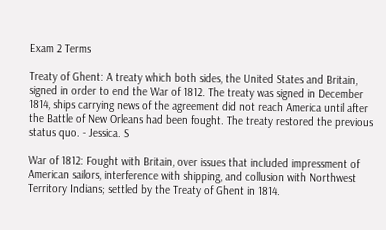Exam 2 Terms

Treaty of Ghent: A treaty which both sides, the United States and Britain, signed in order to end the War of 1812. The treaty was signed in December 1814, ships carrying news of the agreement did not reach America until after the Battle of New Orleans had been fought. The treaty restored the previous status quo. - Jessica. S

War of 1812: Fought with Britain, over issues that included impressment of American sailors, interference with shipping, and collusion with Northwest Territory Indians; settled by the Treaty of Ghent in 1814.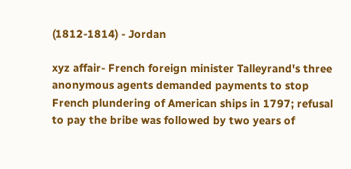(1812-1814) - Jordan

xyz affair- French foreign minister Talleyrand's three anonymous agents demanded payments to stop French plundering of American ships in 1797; refusal to pay the bribe was followed by two years of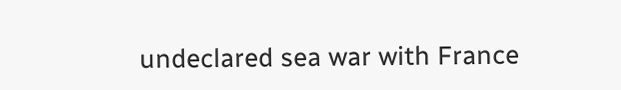undeclared sea war with France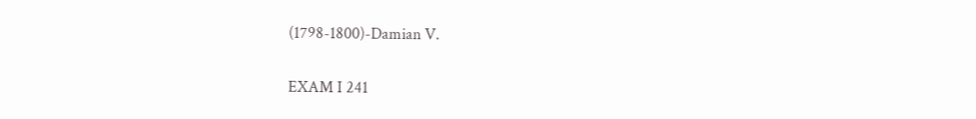(1798-1800)-Damian V.

EXAM I 241